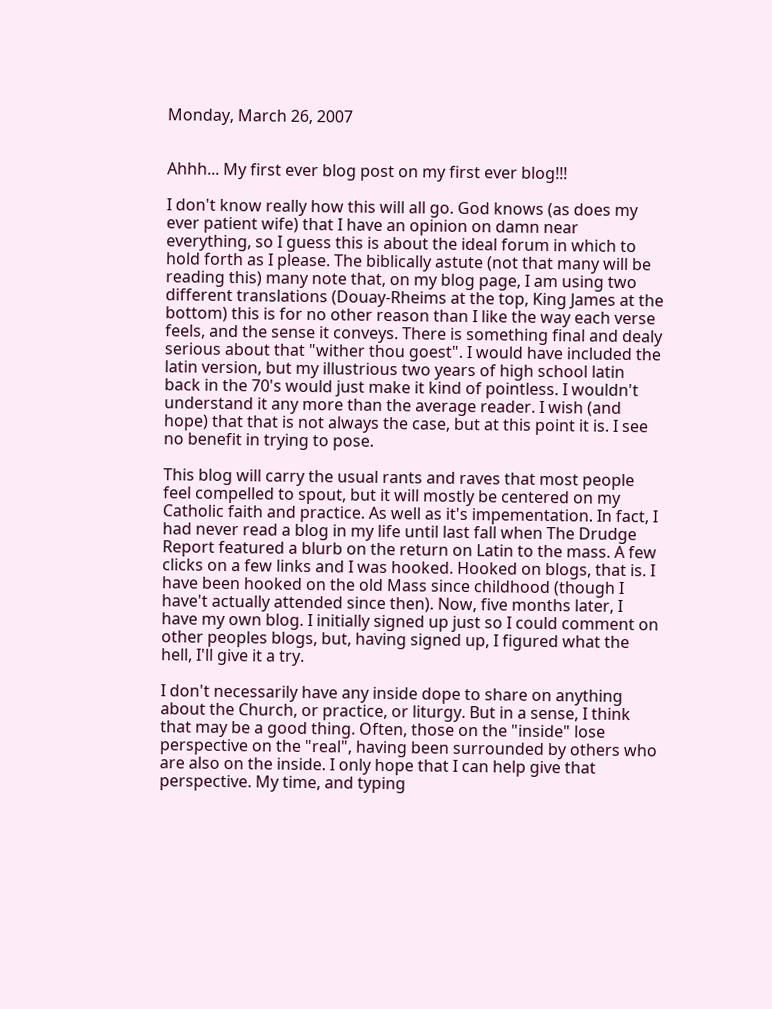Monday, March 26, 2007


Ahhh... My first ever blog post on my first ever blog!!!

I don't know really how this will all go. God knows (as does my ever patient wife) that I have an opinion on damn near everything, so I guess this is about the ideal forum in which to hold forth as I please. The biblically astute (not that many will be reading this) many note that, on my blog page, I am using two different translations (Douay-Rheims at the top, King James at the bottom) this is for no other reason than I like the way each verse feels, and the sense it conveys. There is something final and dealy serious about that "wither thou goest". I would have included the latin version, but my illustrious two years of high school latin back in the 70's would just make it kind of pointless. I wouldn't understand it any more than the average reader. I wish (and hope) that that is not always the case, but at this point it is. I see no benefit in trying to pose.

This blog will carry the usual rants and raves that most people feel compelled to spout, but it will mostly be centered on my Catholic faith and practice. As well as it's impementation. In fact, I had never read a blog in my life until last fall when The Drudge Report featured a blurb on the return on Latin to the mass. A few clicks on a few links and I was hooked. Hooked on blogs, that is. I have been hooked on the old Mass since childhood (though I have't actually attended since then). Now, five months later, I have my own blog. I initially signed up just so I could comment on other peoples blogs, but, having signed up, I figured what the hell, I'll give it a try.

I don't necessarily have any inside dope to share on anything about the Church, or practice, or liturgy. But in a sense, I think that may be a good thing. Often, those on the "inside" lose perspective on the "real", having been surrounded by others who are also on the inside. I only hope that I can help give that perspective. My time, and typing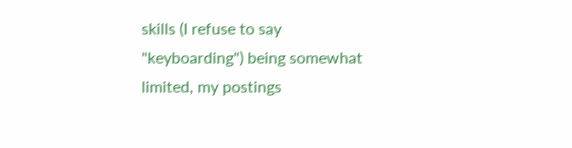skills (I refuse to say "keyboarding") being somewhat limited, my postings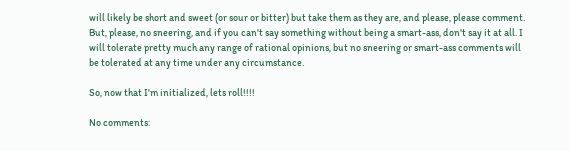will likely be short and sweet (or sour or bitter) but take them as they are, and please, please comment. But, please, no sneering, and if you can't say something without being a smart-ass, don't say it at all. I will tolerate pretty much any range of rational opinions, but no sneering or smart-ass comments will be tolerated at any time under any circumstance.

So, now that I'm initialized, lets roll!!!!

No comments: